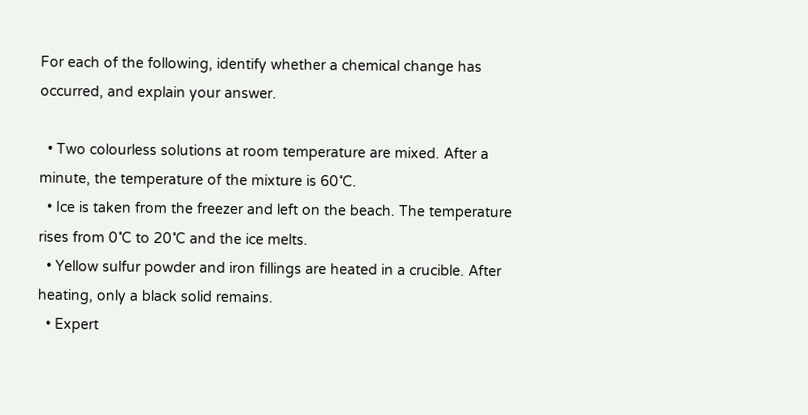For each of the following, identify whether a chemical change has occurred, and explain your answer.

  • Two colourless solutions at room temperature are mixed. After a minute, the temperature of the mixture is 60˚C.
  • Ice is taken from the freezer and left on the beach. The temperature rises from 0˚C to 20˚C and the ice melts.
  • Yellow sulfur powder and iron fillings are heated in a crucible. After heating, only a black solid remains.
  • Expert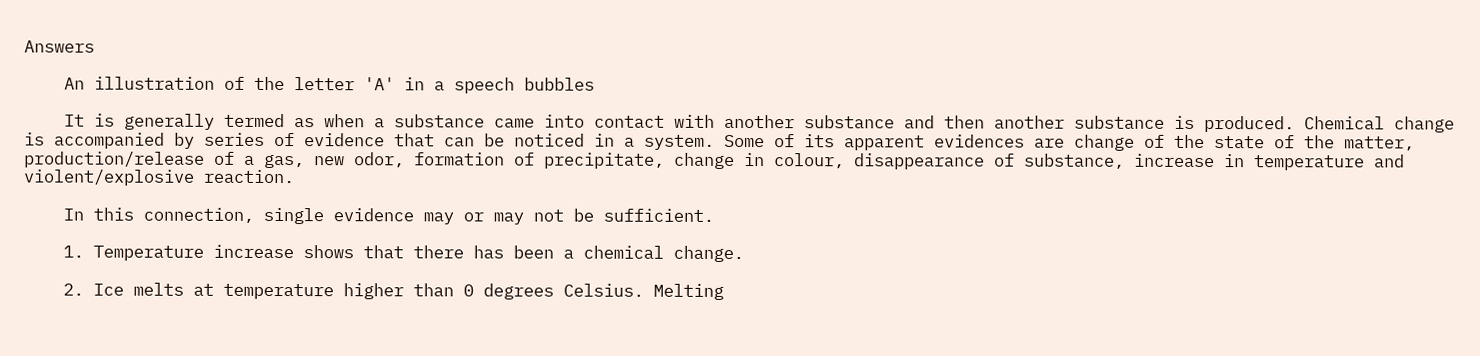Answers

    An illustration of the letter 'A' in a speech bubbles

    It is generally termed as when a substance came into contact with another substance and then another substance is produced. Chemical change is accompanied by series of evidence that can be noticed in a system. Some of its apparent evidences are change of the state of the matter, production/release of a gas, new odor, formation of precipitate, change in colour, disappearance of substance, increase in temperature and violent/explosive reaction.

    In this connection, single evidence may or may not be sufficient.

    1. Temperature increase shows that there has been a chemical change.

    2. Ice melts at temperature higher than 0 degrees Celsius. Melting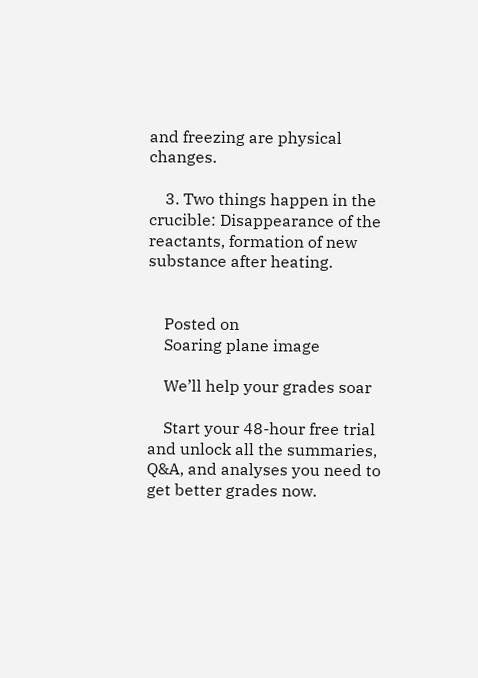and freezing are physical changes.

    3. Two things happen in the crucible: Disappearance of the reactants, formation of new substance after heating.


    Posted on
    Soaring plane image

    We’ll help your grades soar

    Start your 48-hour free trial and unlock all the summaries, Q&A, and analyses you need to get better grades now.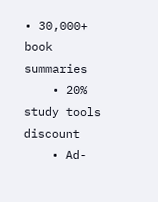• 30,000+ book summaries
    • 20% study tools discount
    • Ad-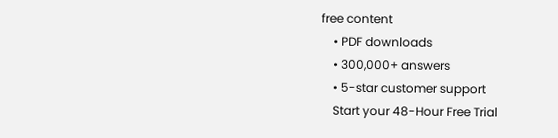free content
    • PDF downloads
    • 300,000+ answers
    • 5-star customer support
    Start your 48-Hour Free Trial